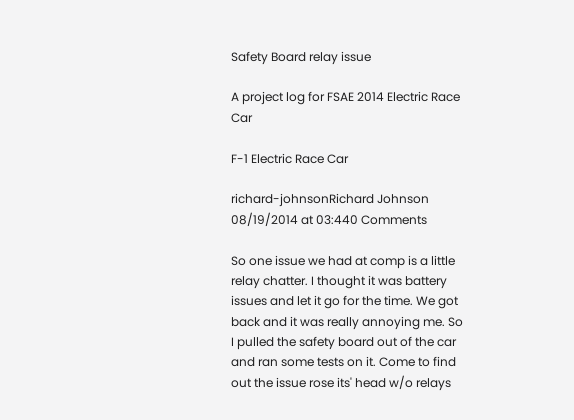Safety Board relay issue

A project log for FSAE 2014 Electric Race Car

F-1 Electric Race Car

richard-johnsonRichard Johnson 08/19/2014 at 03:440 Comments

So one issue we had at comp is a little relay chatter. I thought it was battery issues and let it go for the time. We got back and it was really annoying me. So I pulled the safety board out of the car and ran some tests on it. Come to find out the issue rose its' head w/o relays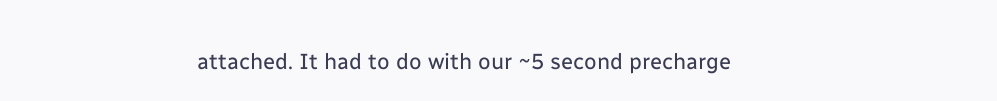attached. It had to do with our ~5 second precharge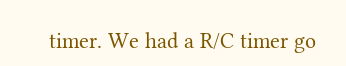timer. We had a R/C timer go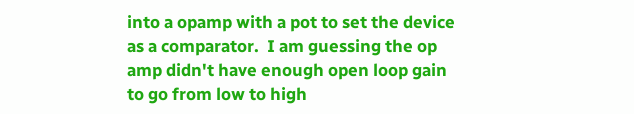into a opamp with a pot to set the device as a comparator.  I am guessing the op amp didn't have enough open loop gain to go from low to high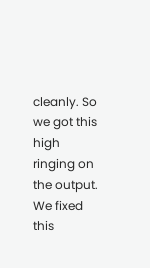cleanly. So we got this high ringing on the output. We fixed this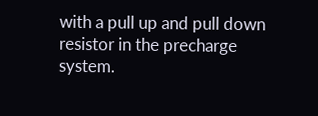with a pull up and pull down resistor in the precharge system.